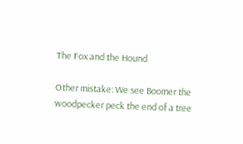The Fox and the Hound

Other mistake: We see Boomer the woodpecker peck the end of a tree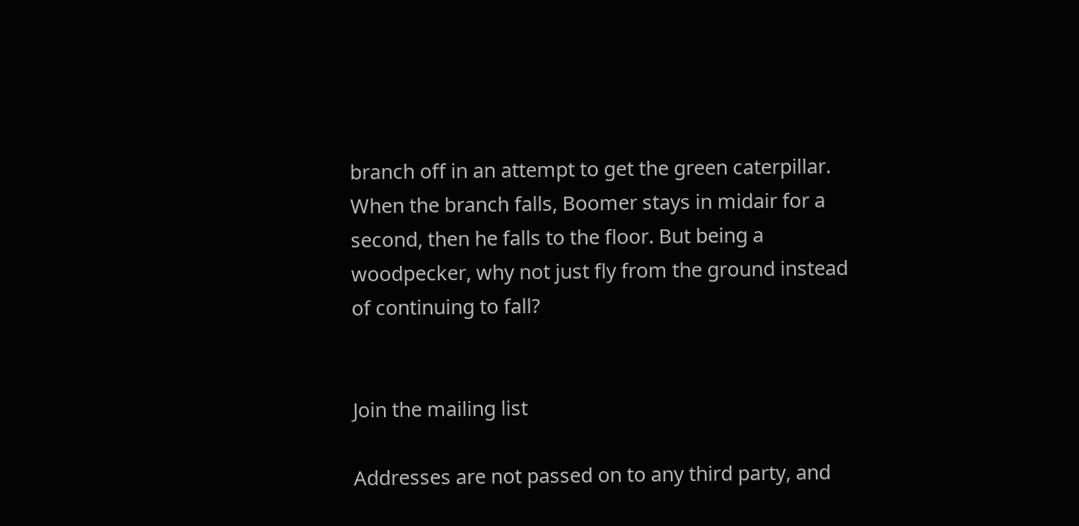branch off in an attempt to get the green caterpillar. When the branch falls, Boomer stays in midair for a second, then he falls to the floor. But being a woodpecker, why not just fly from the ground instead of continuing to fall?


Join the mailing list

Addresses are not passed on to any third party, and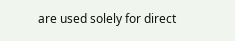are used solely for direct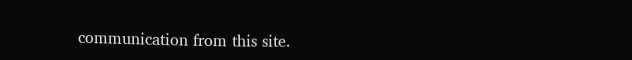communication from this site.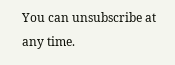You can unsubscribe at any time.